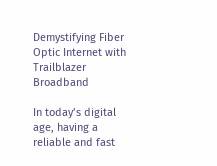Demystifying Fiber Optic Internet with Trailblazer Broadband

In today’s digital age, having a reliable and fast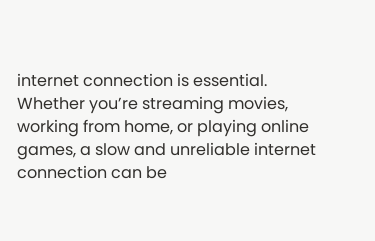internet connection is essential. Whether you’re streaming movies, working from home, or playing online games, a slow and unreliable internet connection can be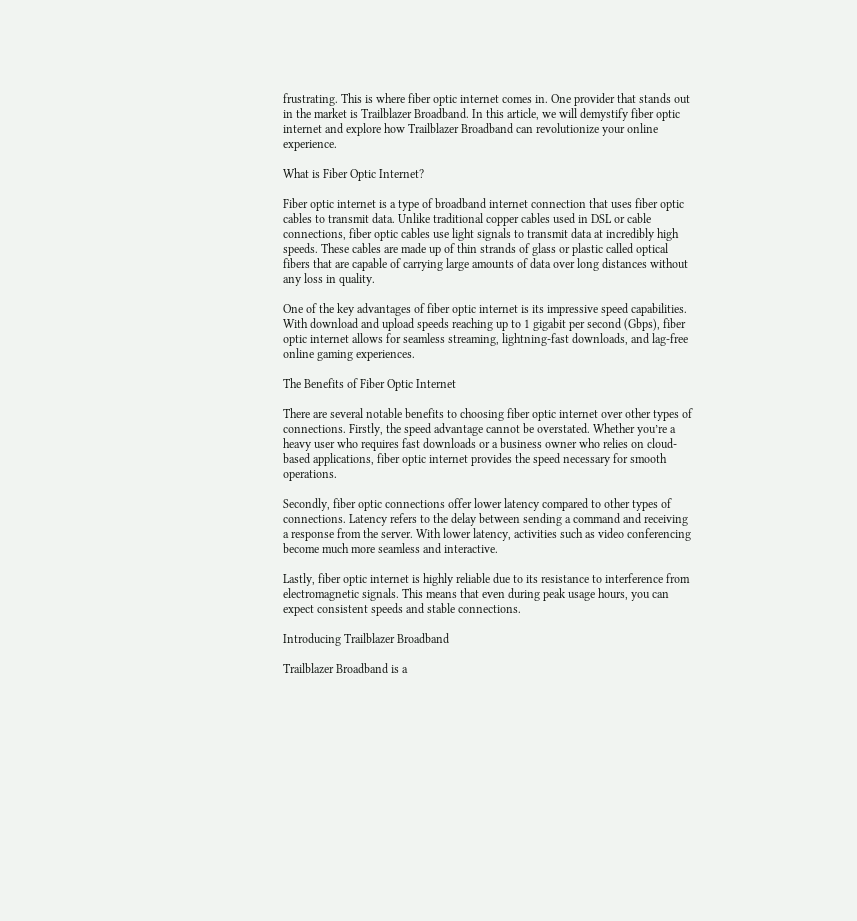frustrating. This is where fiber optic internet comes in. One provider that stands out in the market is Trailblazer Broadband. In this article, we will demystify fiber optic internet and explore how Trailblazer Broadband can revolutionize your online experience.

What is Fiber Optic Internet?

Fiber optic internet is a type of broadband internet connection that uses fiber optic cables to transmit data. Unlike traditional copper cables used in DSL or cable connections, fiber optic cables use light signals to transmit data at incredibly high speeds. These cables are made up of thin strands of glass or plastic called optical fibers that are capable of carrying large amounts of data over long distances without any loss in quality.

One of the key advantages of fiber optic internet is its impressive speed capabilities. With download and upload speeds reaching up to 1 gigabit per second (Gbps), fiber optic internet allows for seamless streaming, lightning-fast downloads, and lag-free online gaming experiences.

The Benefits of Fiber Optic Internet

There are several notable benefits to choosing fiber optic internet over other types of connections. Firstly, the speed advantage cannot be overstated. Whether you’re a heavy user who requires fast downloads or a business owner who relies on cloud-based applications, fiber optic internet provides the speed necessary for smooth operations.

Secondly, fiber optic connections offer lower latency compared to other types of connections. Latency refers to the delay between sending a command and receiving a response from the server. With lower latency, activities such as video conferencing become much more seamless and interactive.

Lastly, fiber optic internet is highly reliable due to its resistance to interference from electromagnetic signals. This means that even during peak usage hours, you can expect consistent speeds and stable connections.

Introducing Trailblazer Broadband

Trailblazer Broadband is a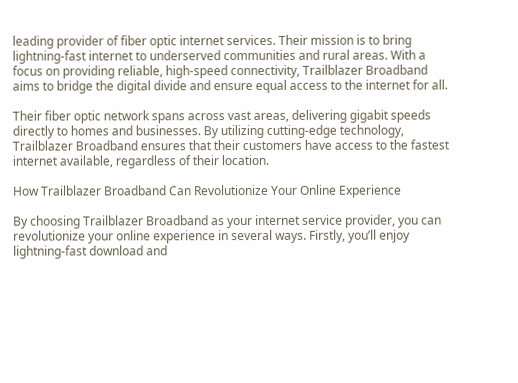leading provider of fiber optic internet services. Their mission is to bring lightning-fast internet to underserved communities and rural areas. With a focus on providing reliable, high-speed connectivity, Trailblazer Broadband aims to bridge the digital divide and ensure equal access to the internet for all.

Their fiber optic network spans across vast areas, delivering gigabit speeds directly to homes and businesses. By utilizing cutting-edge technology, Trailblazer Broadband ensures that their customers have access to the fastest internet available, regardless of their location.

How Trailblazer Broadband Can Revolutionize Your Online Experience

By choosing Trailblazer Broadband as your internet service provider, you can revolutionize your online experience in several ways. Firstly, you’ll enjoy lightning-fast download and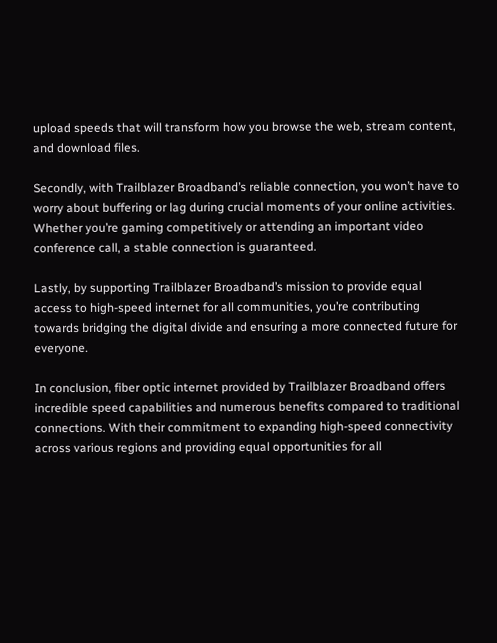upload speeds that will transform how you browse the web, stream content, and download files.

Secondly, with Trailblazer Broadband’s reliable connection, you won’t have to worry about buffering or lag during crucial moments of your online activities. Whether you’re gaming competitively or attending an important video conference call, a stable connection is guaranteed.

Lastly, by supporting Trailblazer Broadband’s mission to provide equal access to high-speed internet for all communities, you’re contributing towards bridging the digital divide and ensuring a more connected future for everyone.

In conclusion, fiber optic internet provided by Trailblazer Broadband offers incredible speed capabilities and numerous benefits compared to traditional connections. With their commitment to expanding high-speed connectivity across various regions and providing equal opportunities for all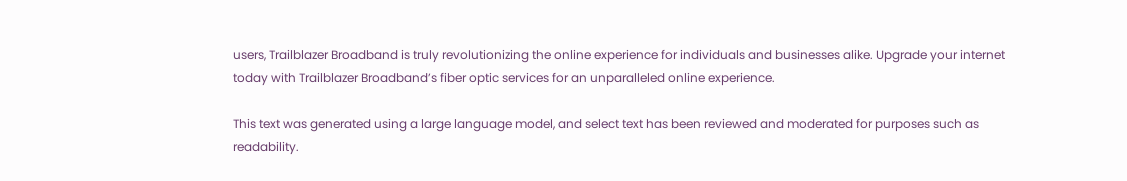users, Trailblazer Broadband is truly revolutionizing the online experience for individuals and businesses alike. Upgrade your internet today with Trailblazer Broadband’s fiber optic services for an unparalleled online experience.

This text was generated using a large language model, and select text has been reviewed and moderated for purposes such as readability.